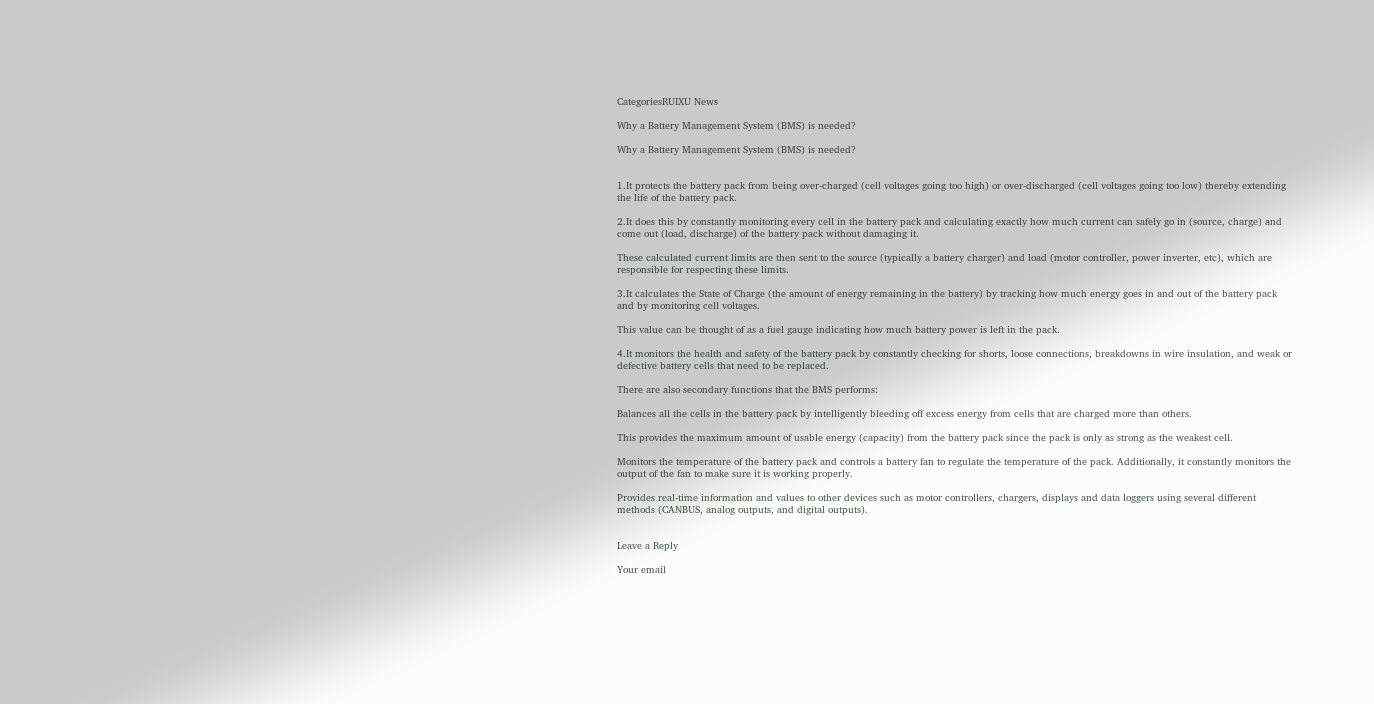CategoriesRUIXU News

Why a Battery Management System (BMS) is needed?

Why a Battery Management System (BMS) is needed?


1.It protects the battery pack from being over-charged (cell voltages going too high) or over-discharged (cell voltages going too low) thereby extending the life of the battery pack.

2.It does this by constantly monitoring every cell in the battery pack and calculating exactly how much current can safely go in (source, charge) and come out (load, discharge) of the battery pack without damaging it.

These calculated current limits are then sent to the source (typically a battery charger) and load (motor controller, power inverter, etc), which are responsible for respecting these limits.

3.It calculates the State of Charge (the amount of energy remaining in the battery) by tracking how much energy goes in and out of the battery pack and by monitoring cell voltages.

This value can be thought of as a fuel gauge indicating how much battery power is left in the pack.

4.It monitors the health and safety of the battery pack by constantly checking for shorts, loose connections, breakdowns in wire insulation, and weak or defective battery cells that need to be replaced.

There are also secondary functions that the BMS performs:

Balances all the cells in the battery pack by intelligently bleeding off excess energy from cells that are charged more than others.

This provides the maximum amount of usable energy (capacity) from the battery pack since the pack is only as strong as the weakest cell.

Monitors the temperature of the battery pack and controls a battery fan to regulate the temperature of the pack. Additionally, it constantly monitors the output of the fan to make sure it is working properly.

Provides real-time information and values to other devices such as motor controllers, chargers, displays and data loggers using several different methods (CANBUS, analog outputs, and digital outputs).


Leave a Reply

Your email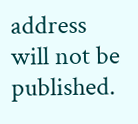address will not be published.